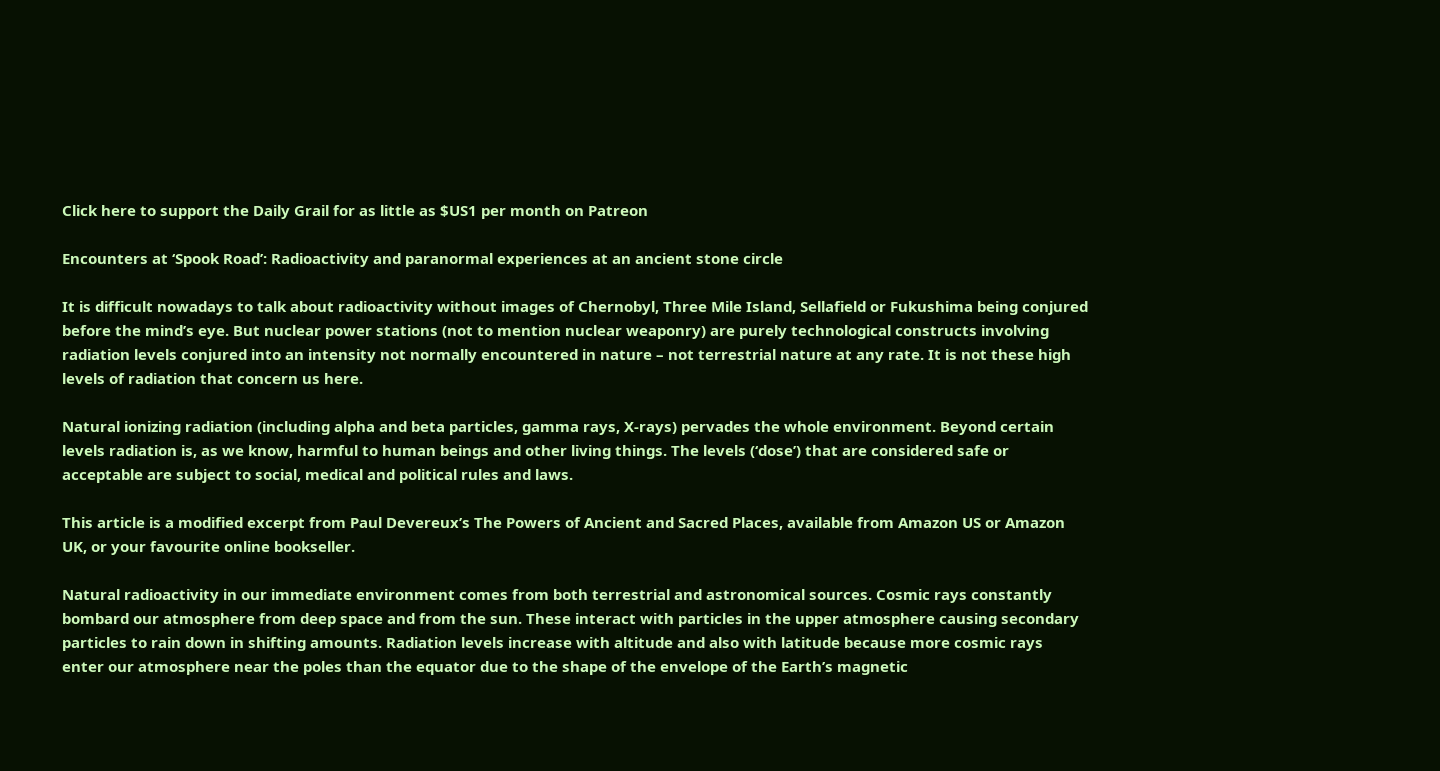Click here to support the Daily Grail for as little as $US1 per month on Patreon

Encounters at ‘Spook Road’: Radioactivity and paranormal experiences at an ancient stone circle

It is difficult nowadays to talk about radioactivity without images of Chernobyl, Three Mile Island, Sellafield or Fukushima being conjured before the mind’s eye. But nuclear power stations (not to mention nuclear weaponry) are purely technological constructs involving radiation levels conjured into an intensity not normally encountered in nature – not terrestrial nature at any rate. It is not these high levels of radiation that concern us here.

Natural ionizing radiation (including alpha and beta particles, gamma rays, X-rays) pervades the whole environment. Beyond certain levels radiation is, as we know, harmful to human beings and other living things. The levels (‘dose’) that are considered safe or acceptable are subject to social, medical and political rules and laws.

This article is a modified excerpt from Paul Devereux’s The Powers of Ancient and Sacred Places, available from Amazon US or Amazon UK, or your favourite online bookseller.

Natural radioactivity in our immediate environment comes from both terrestrial and astronomical sources. Cosmic rays constantly bombard our atmosphere from deep space and from the sun. These interact with particles in the upper atmosphere causing secondary particles to rain down in shifting amounts. Radiation levels increase with altitude and also with latitude because more cosmic rays enter our atmosphere near the poles than the equator due to the shape of the envelope of the Earth’s magnetic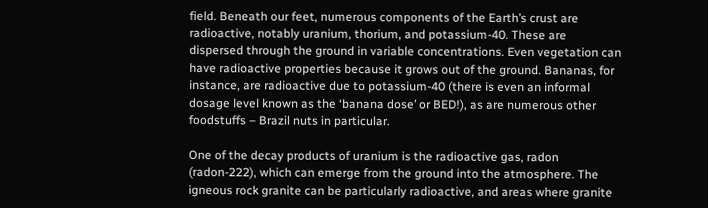field. Beneath our feet, numerous components of the Earth’s crust are radioactive, notably uranium, thorium, and potassium-40. These are dispersed through the ground in variable concentrations. Even vegetation can have radioactive properties because it grows out of the ground. Bananas, for instance, are radioactive due to potassium-40 (there is even an informal dosage level known as the ‘banana dose’ or BED!), as are numerous other foodstuffs – Brazil nuts in particular.

One of the decay products of uranium is the radioactive gas, radon (radon-222), which can emerge from the ground into the atmosphere. The igneous rock granite can be particularly radioactive, and areas where granite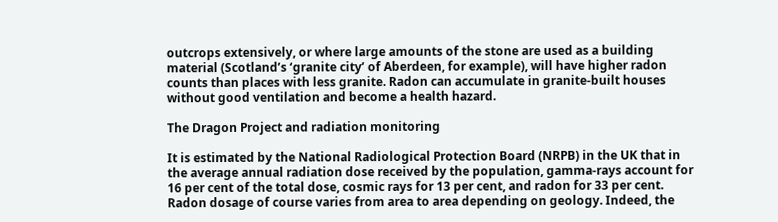outcrops extensively, or where large amounts of the stone are used as a building material (Scotland’s ‘granite city’ of Aberdeen, for example), will have higher radon counts than places with less granite. Radon can accumulate in granite-built houses without good ventilation and become a health hazard.

The Dragon Project and radiation monitoring

It is estimated by the National Radiological Protection Board (NRPB) in the UK that in the average annual radiation dose received by the population, gamma-rays account for 16 per cent of the total dose, cosmic rays for 13 per cent, and radon for 33 per cent. Radon dosage of course varies from area to area depending on geology. Indeed, the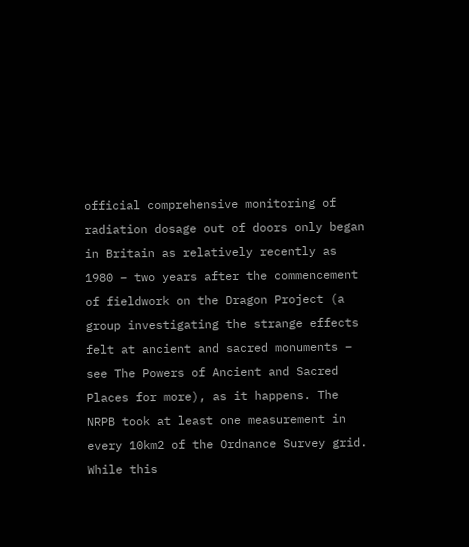official comprehensive monitoring of radiation dosage out of doors only began in Britain as relatively recently as 1980 – two years after the commencement of fieldwork on the Dragon Project (a group investigating the strange effects felt at ancient and sacred monuments – see The Powers of Ancient and Sacred Places for more), as it happens. The NRPB took at least one measurement in every 10km2 of the Ordnance Survey grid. While this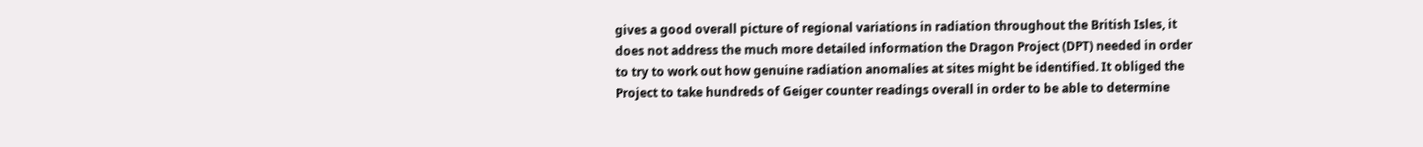gives a good overall picture of regional variations in radiation throughout the British Isles, it does not address the much more detailed information the Dragon Project (DPT) needed in order to try to work out how genuine radiation anomalies at sites might be identified. It obliged the Project to take hundreds of Geiger counter readings overall in order to be able to determine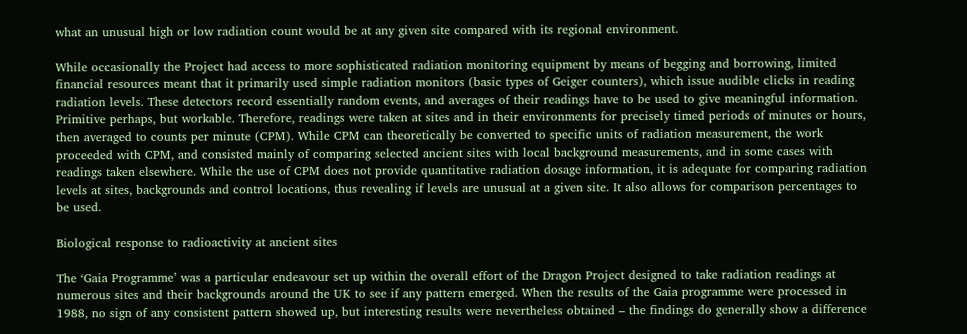what an unusual high or low radiation count would be at any given site compared with its regional environment.

While occasionally the Project had access to more sophisticated radiation monitoring equipment by means of begging and borrowing, limited financial resources meant that it primarily used simple radiation monitors (basic types of Geiger counters), which issue audible clicks in reading radiation levels. These detectors record essentially random events, and averages of their readings have to be used to give meaningful information. Primitive perhaps, but workable. Therefore, readings were taken at sites and in their environments for precisely timed periods of minutes or hours, then averaged to counts per minute (CPM). While CPM can theoretically be converted to specific units of radiation measurement, the work proceeded with CPM, and consisted mainly of comparing selected ancient sites with local background measurements, and in some cases with readings taken elsewhere. While the use of CPM does not provide quantitative radiation dosage information, it is adequate for comparing radiation levels at sites, backgrounds and control locations, thus revealing if levels are unusual at a given site. It also allows for comparison percentages to be used.

Biological response to radioactivity at ancient sites

The ‘Gaia Programme’ was a particular endeavour set up within the overall effort of the Dragon Project designed to take radiation readings at numerous sites and their backgrounds around the UK to see if any pattern emerged. When the results of the Gaia programme were processed in 1988, no sign of any consistent pattern showed up, but interesting results were nevertheless obtained – the findings do generally show a difference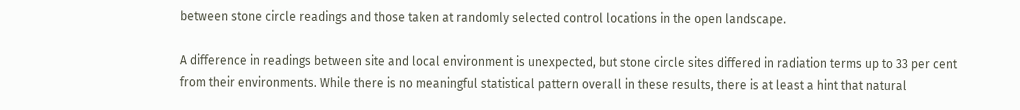between stone circle readings and those taken at randomly selected control locations in the open landscape.

A difference in readings between site and local environment is unexpected, but stone circle sites differed in radiation terms up to 33 per cent from their environments. While there is no meaningful statistical pattern overall in these results, there is at least a hint that natural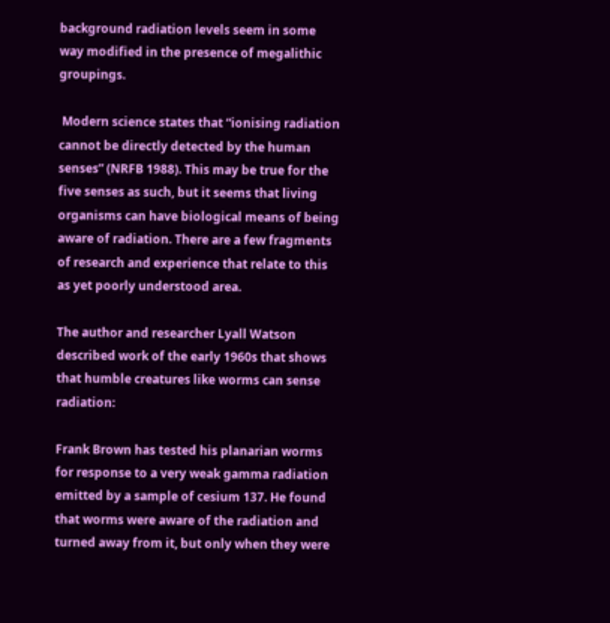background radiation levels seem in some way modified in the presence of megalithic groupings.

 Modern science states that “ionising radiation cannot be directly detected by the human senses” (NRFB 1988). This may be true for the five senses as such, but it seems that living organisms can have biological means of being aware of radiation. There are a few fragments of research and experience that relate to this as yet poorly understood area.

The author and researcher Lyall Watson described work of the early 1960s that shows that humble creatures like worms can sense radiation:

Frank Brown has tested his planarian worms for response to a very weak gamma radiation emitted by a sample of cesium 137. He found that worms were aware of the radiation and turned away from it, but only when they were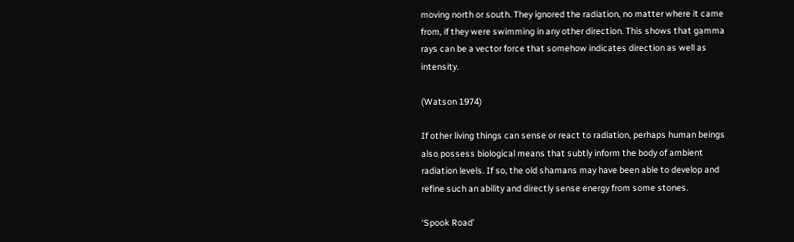moving north or south. They ignored the radiation, no matter where it came from, if they were swimming in any other direction. This shows that gamma rays can be a vector force that somehow indicates direction as well as intensity.

(Watson 1974)

If other living things can sense or react to radiation, perhaps human beings also possess biological means that subtly inform the body of ambient radiation levels. If so, the old shamans may have been able to develop and refine such an ability and directly sense energy from some stones.

‘Spook Road’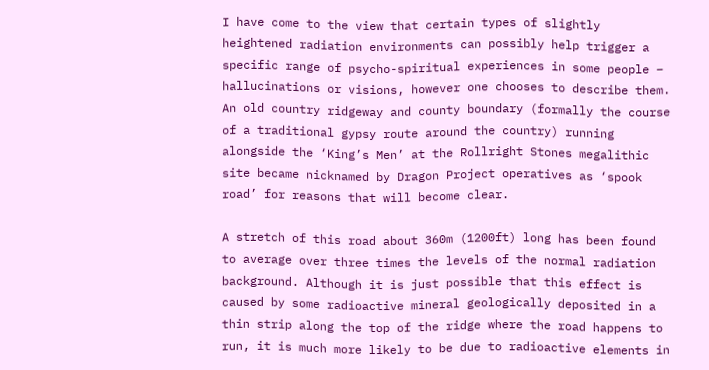I have come to the view that certain types of slightly heightened radiation environments can possibly help trigger a specific range of psycho-spiritual experiences in some people – hallucinations or visions, however one chooses to describe them. An old country ridgeway and county boundary (formally the course of a traditional gypsy route around the country) running alongside the ‘King’s Men’ at the Rollright Stones megalithic site became nicknamed by Dragon Project operatives as ‘spook road’ for reasons that will become clear.

A stretch of this road about 360m (1200ft) long has been found to average over three times the levels of the normal radiation background. Although it is just possible that this effect is caused by some radioactive mineral geologically deposited in a thin strip along the top of the ridge where the road happens to run, it is much more likely to be due to radioactive elements in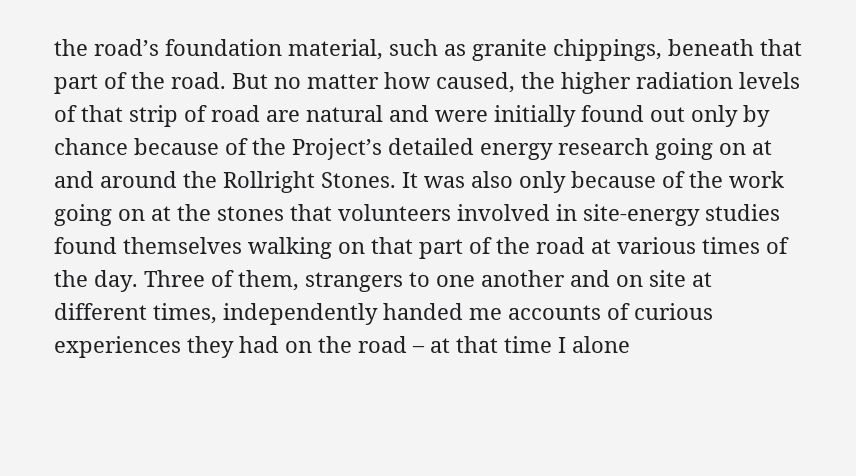the road’s foundation material, such as granite chippings, beneath that part of the road. But no matter how caused, the higher radiation levels of that strip of road are natural and were initially found out only by chance because of the Project’s detailed energy research going on at and around the Rollright Stones. It was also only because of the work going on at the stones that volunteers involved in site-energy studies found themselves walking on that part of the road at various times of the day. Three of them, strangers to one another and on site at different times, independently handed me accounts of curious experiences they had on the road – at that time I alone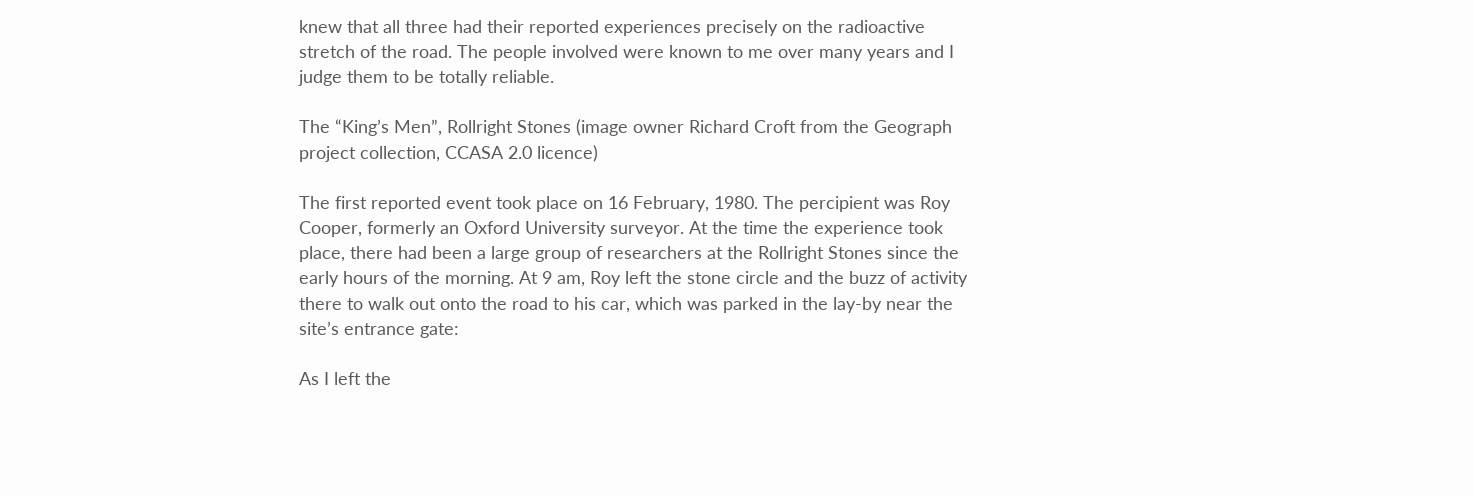knew that all three had their reported experiences precisely on the radioactive stretch of the road. The people involved were known to me over many years and I judge them to be totally reliable.

The “King’s Men”, Rollright Stones (image owner Richard Croft from the Geograph project collection, CCASA 2.0 licence)

The first reported event took place on 16 February, 1980. The percipient was Roy Cooper, formerly an Oxford University surveyor. At the time the experience took place, there had been a large group of researchers at the Rollright Stones since the early hours of the morning. At 9 am, Roy left the stone circle and the buzz of activity there to walk out onto the road to his car, which was parked in the lay-by near the site’s entrance gate:

As I left the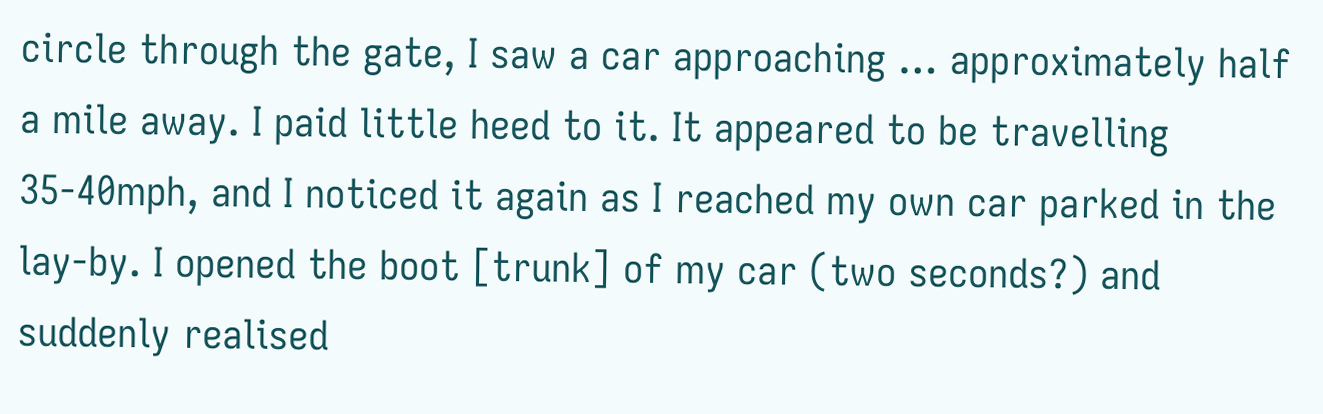circle through the gate, I saw a car approaching … approximately half a mile away. I paid little heed to it. It appeared to be travelling 35-40mph, and I noticed it again as I reached my own car parked in the lay-by. I opened the boot [trunk] of my car (two seconds?) and suddenly realised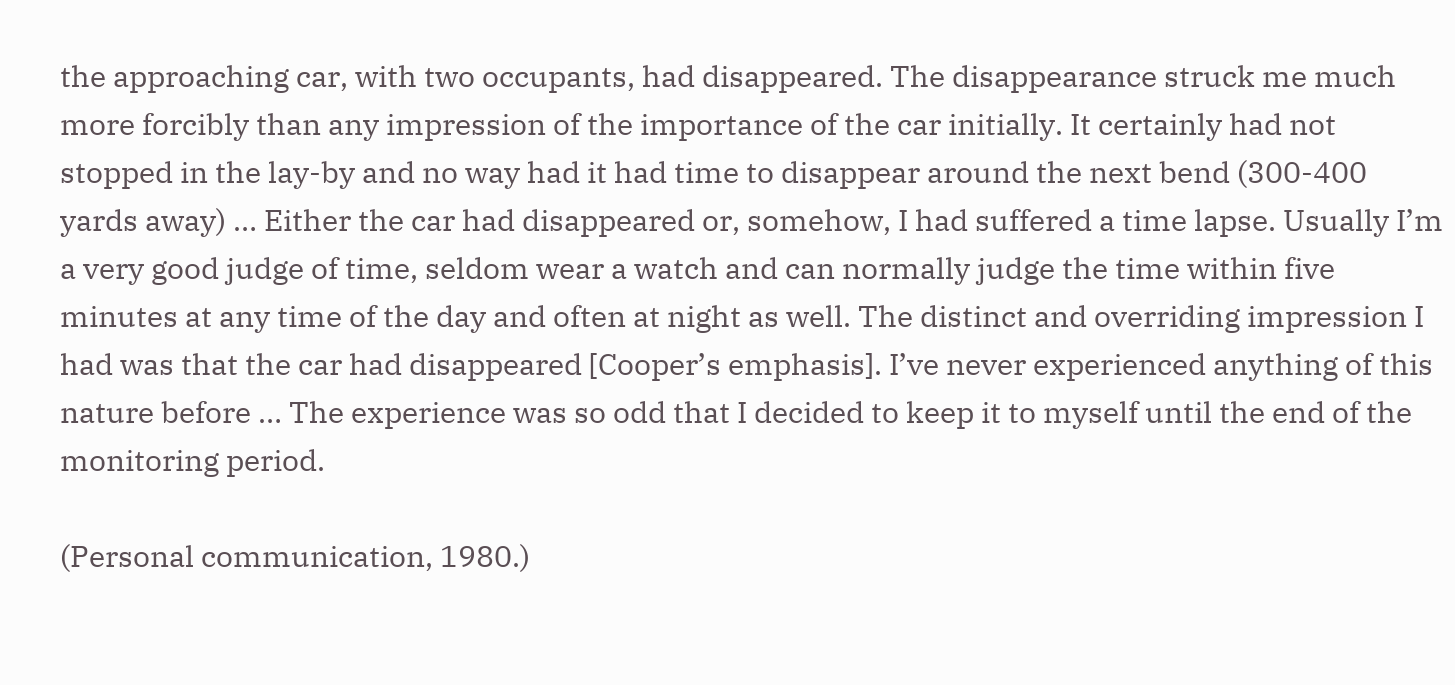the approaching car, with two occupants, had disappeared. The disappearance struck me much more forcibly than any impression of the importance of the car initially. It certainly had not stopped in the lay-by and no way had it had time to disappear around the next bend (300-400 yards away) … Either the car had disappeared or, somehow, I had suffered a time lapse. Usually I’m a very good judge of time, seldom wear a watch and can normally judge the time within five minutes at any time of the day and often at night as well. The distinct and overriding impression I had was that the car had disappeared [Cooper’s emphasis]. I’ve never experienced anything of this nature before … The experience was so odd that I decided to keep it to myself until the end of the monitoring period.

(Personal communication, 1980.)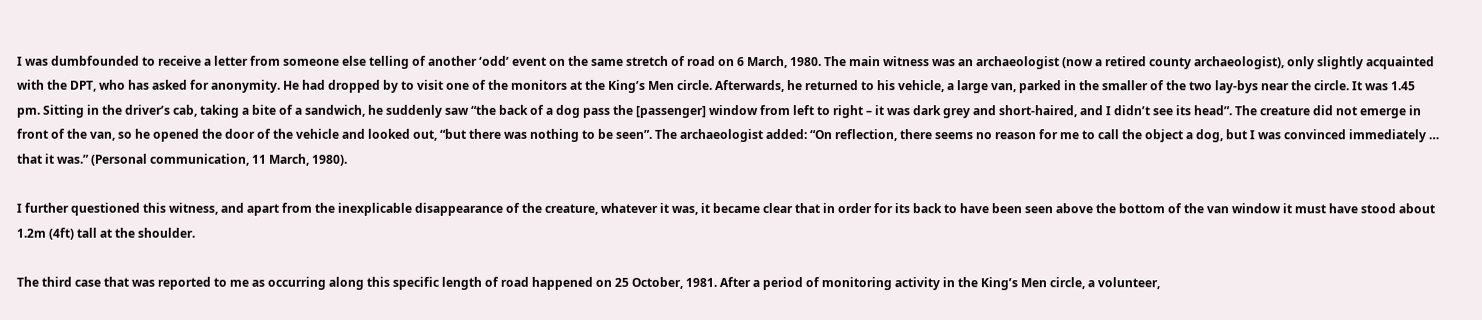I was dumbfounded to receive a letter from someone else telling of another ‘odd’ event on the same stretch of road on 6 March, 1980. The main witness was an archaeologist (now a retired county archaeologist), only slightly acquainted with the DPT, who has asked for anonymity. He had dropped by to visit one of the monitors at the King’s Men circle. Afterwards, he returned to his vehicle, a large van, parked in the smaller of the two lay-bys near the circle. It was 1.45 pm. Sitting in the driver’s cab, taking a bite of a sandwich, he suddenly saw “the back of a dog pass the [passenger] window from left to right – it was dark grey and short-haired, and I didn’t see its head”. The creature did not emerge in front of the van, so he opened the door of the vehicle and looked out, “but there was nothing to be seen”. The archaeologist added: “On reflection, there seems no reason for me to call the object a dog, but I was convinced immediately … that it was.” (Personal communication, 11 March, 1980).

I further questioned this witness, and apart from the inexplicable disappearance of the creature, whatever it was, it became clear that in order for its back to have been seen above the bottom of the van window it must have stood about 1.2m (4ft) tall at the shoulder.

The third case that was reported to me as occurring along this specific length of road happened on 25 October, 1981. After a period of monitoring activity in the King’s Men circle, a volunteer,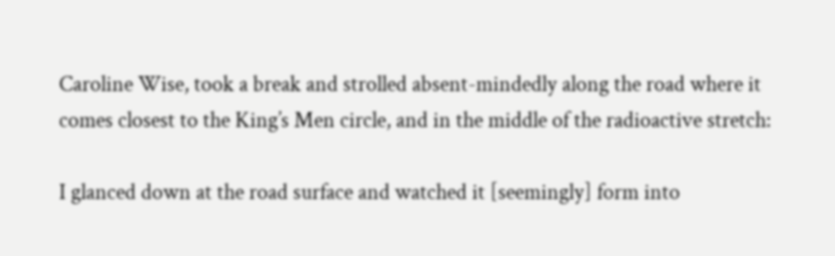Caroline Wise, took a break and strolled absent-mindedly along the road where it comes closest to the King’s Men circle, and in the middle of the radioactive stretch:

I glanced down at the road surface and watched it [seemingly] form into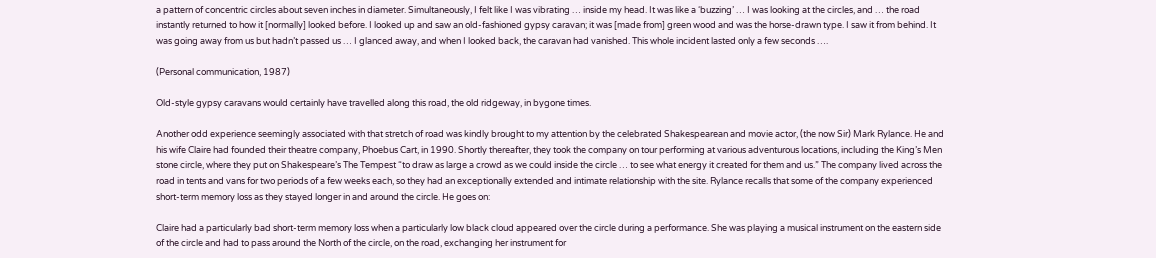a pattern of concentric circles about seven inches in diameter. Simultaneously, I felt like I was vibrating … inside my head. It was like a ‘buzzing’ … I was looking at the circles, and … the road instantly returned to how it [normally] looked before. I looked up and saw an old-fashioned gypsy caravan; it was [made from] green wood and was the horse-drawn type. I saw it from behind. It was going away from us but hadn’t passed us … I glanced away, and when I looked back, the caravan had vanished. This whole incident lasted only a few seconds ….

(Personal communication, 1987)

Old-style gypsy caravans would certainly have travelled along this road, the old ridgeway, in bygone times.

Another odd experience seemingly associated with that stretch of road was kindly brought to my attention by the celebrated Shakespearean and movie actor, (the now Sir) Mark Rylance. He and his wife Claire had founded their theatre company, Phoebus Cart, in 1990. Shortly thereafter, they took the company on tour performing at various adventurous locations, including the King’s Men stone circle, where they put on Shakespeare’s The Tempest “to draw as large a crowd as we could inside the circle … to see what energy it created for them and us.” The company lived across the road in tents and vans for two periods of a few weeks each, so they had an exceptionally extended and intimate relationship with the site. Rylance recalls that some of the company experienced short-term memory loss as they stayed longer in and around the circle. He goes on:

Claire had a particularly bad short-term memory loss when a particularly low black cloud appeared over the circle during a performance. She was playing a musical instrument on the eastern side of the circle and had to pass around the North of the circle, on the road, exchanging her instrument for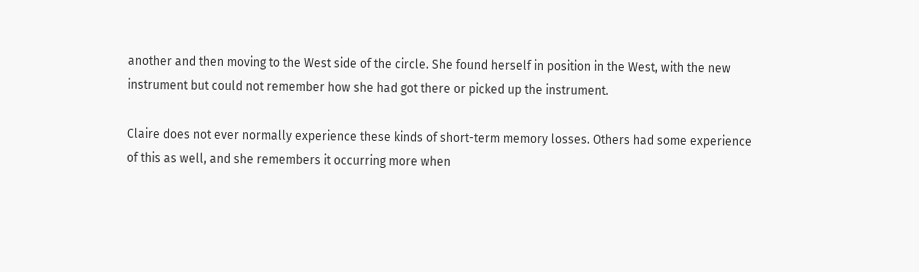another and then moving to the West side of the circle. She found herself in position in the West, with the new instrument but could not remember how she had got there or picked up the instrument.

Claire does not ever normally experience these kinds of short-term memory losses. Others had some experience of this as well, and she remembers it occurring more when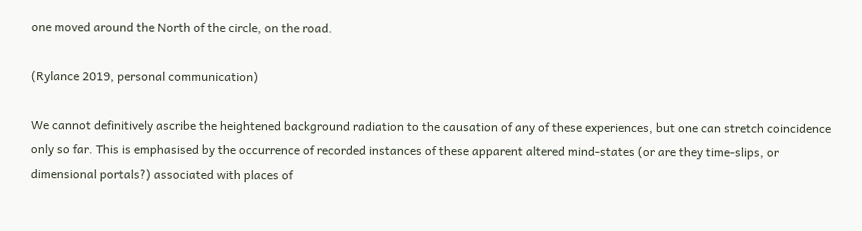one moved around the North of the circle, on the road.

(Rylance 2019, personal communication)

We cannot definitively ascribe the heightened background radiation to the causation of any of these experiences, but one can stretch coincidence only so far. This is emphasised by the occurrence of recorded instances of these apparent altered mind-states (or are they time-slips, or dimensional portals?) associated with places of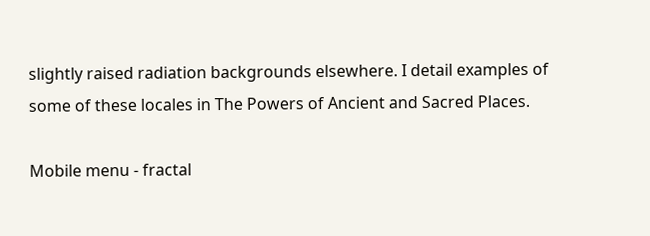slightly raised radiation backgrounds elsewhere. I detail examples of some of these locales in The Powers of Ancient and Sacred Places.

Mobile menu - fractal